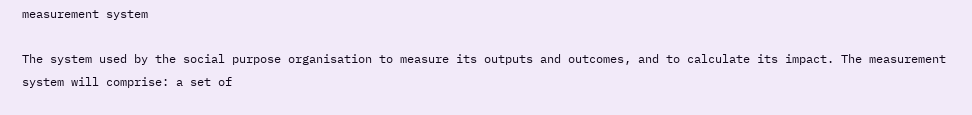measurement system

The system used by the social purpose organisation to measure its outputs and outcomes, and to calculate its impact. The measurement system will comprise: a set of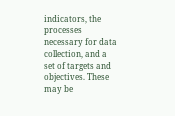indicators, the processes necessary for data collection, and a set of targets and objectives. These may be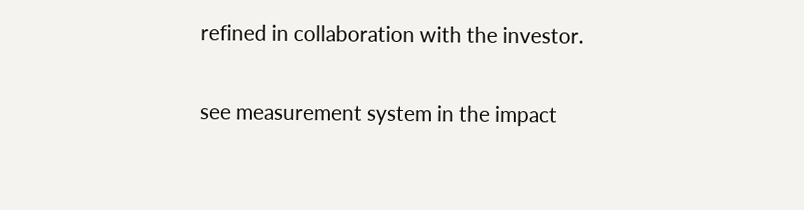refined in collaboration with the investor.

see measurement system in the impact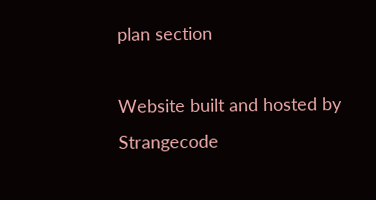plan section

Website built and hosted by Strangecode